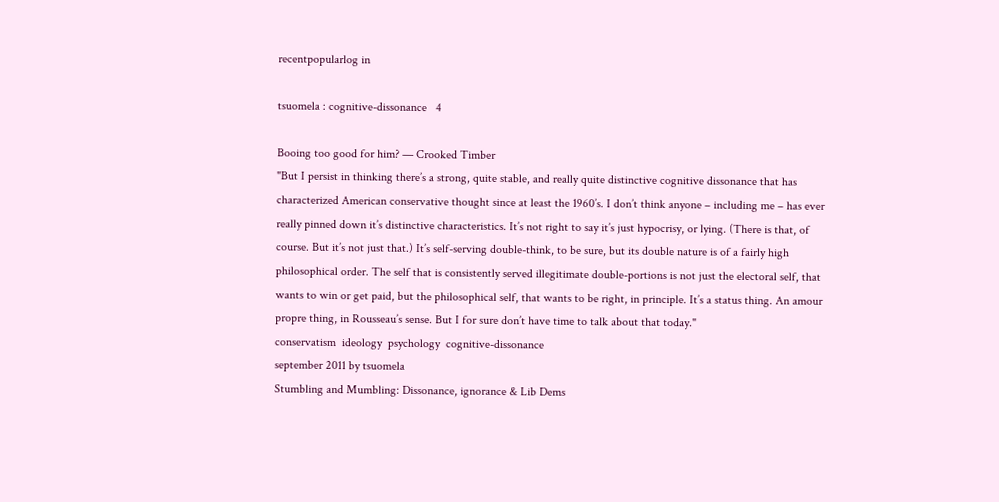recentpopularlog in

tsuomela : cognitive-dissonance   4

Booing too good for him? — Crooked Timber
"But I persist in thinking there’s a strong, quite stable, and really quite distinctive cognitive dissonance that has characterized American conservative thought since at least the 1960’s. I don’t think anyone – including me – has ever really pinned down it’s distinctive characteristics. It’s not right to say it’s just hypocrisy, or lying. (There is that, of course. But it’s not just that.) It’s self-serving double-think, to be sure, but its double nature is of a fairly high philosophical order. The self that is consistently served illegitimate double-portions is not just the electoral self, that wants to win or get paid, but the philosophical self, that wants to be right, in principle. It’s a status thing. An amour propre thing, in Rousseau’s sense. But I for sure don’t have time to talk about that today."
conservatism  ideology  psychology  cognitive-dissonance
september 2011 by tsuomela
Stumbling and Mumbling: Dissonance, ignorance & Lib Dems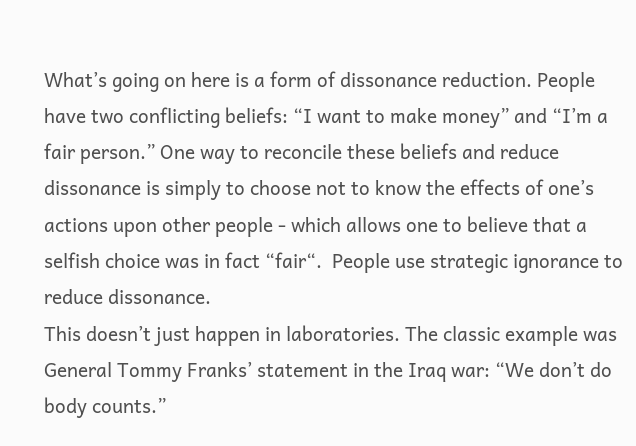What’s going on here is a form of dissonance reduction. People have two conflicting beliefs: “I want to make money” and “I’m a fair person.” One way to reconcile these beliefs and reduce dissonance is simply to choose not to know the effects of one’s actions upon other people - which allows one to believe that a selfish choice was in fact “fair“.  People use strategic ignorance to reduce dissonance.
This doesn’t just happen in laboratories. The classic example was General Tommy Franks’ statement in the Iraq war: “We don’t do body counts.”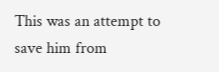This was an attempt to save him from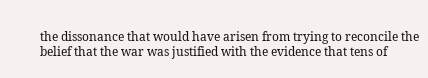the dissonance that would have arisen from trying to reconcile the belief that the war was justified with the evidence that tens of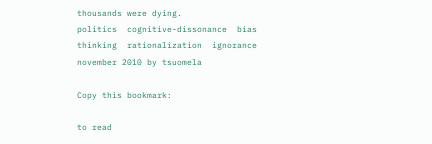thousands were dying.
politics  cognitive-dissonance  bias  thinking  rationalization  ignorance
november 2010 by tsuomela

Copy this bookmark:

to read